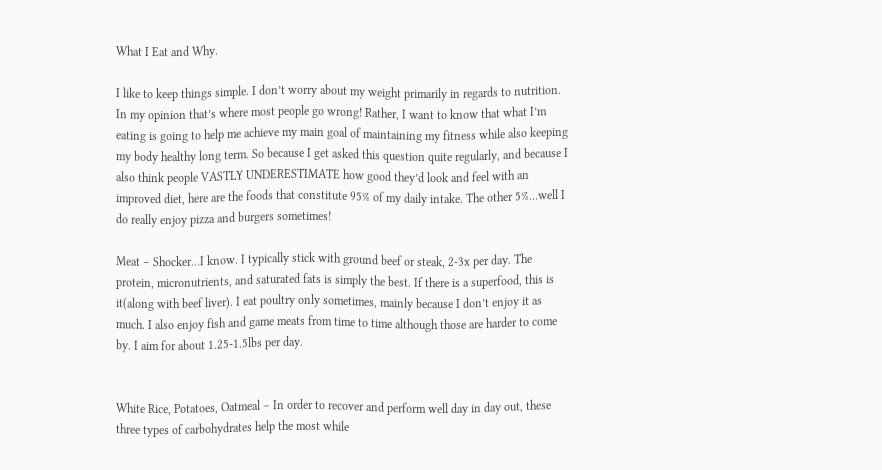What I Eat and Why.

I like to keep things simple. I don’t worry about my weight primarily in regards to nutrition. In my opinion that’s where most people go wrong! Rather, I want to know that what I’m eating is going to help me achieve my main goal of maintaining my fitness while also keeping my body healthy long term. So because I get asked this question quite regularly, and because I also think people VASTLY UNDERESTIMATE how good they’d look and feel with an improved diet, here are the foods that constitute 95% of my daily intake. The other 5%…well I do really enjoy pizza and burgers sometimes!

Meat – Shocker…I know. I typically stick with ground beef or steak, 2-3x per day. The protein, micronutrients, and saturated fats is simply the best. If there is a superfood, this is it(along with beef liver). I eat poultry only sometimes, mainly because I don’t enjoy it as much. I also enjoy fish and game meats from time to time although those are harder to come by. I aim for about 1.25-1.5lbs per day.


White Rice, Potatoes, Oatmeal – In order to recover and perform well day in day out, these three types of carbohydrates help the most while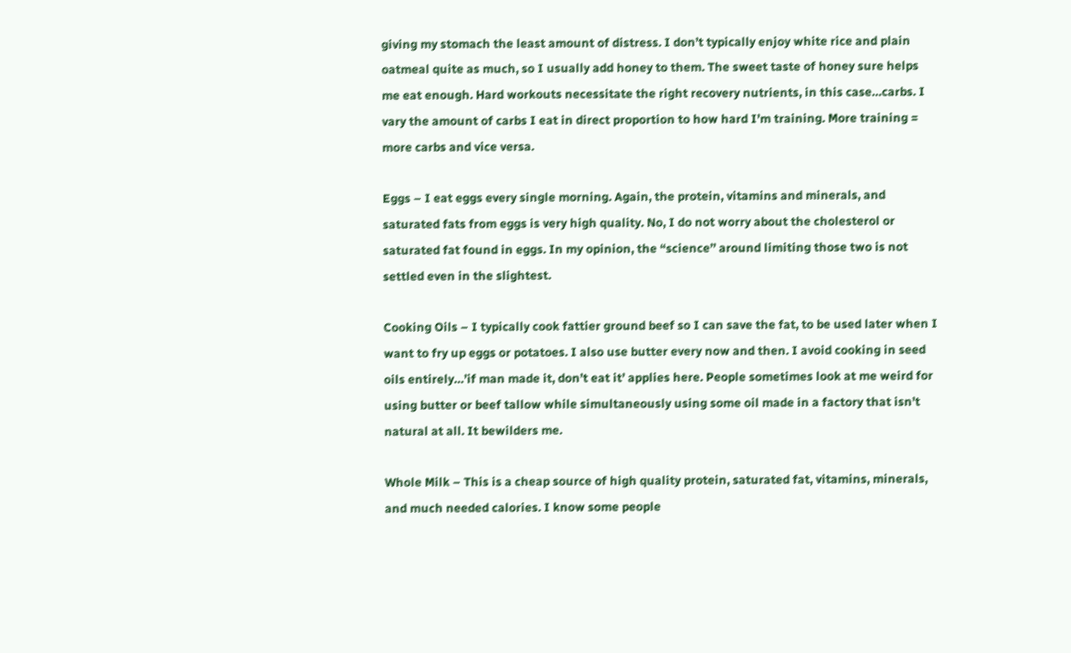giving my stomach the least amount of distress. I don’t typically enjoy white rice and plain oatmeal quite as much, so I usually add honey to them. The sweet taste of honey sure helps me eat enough. Hard workouts necessitate the right recovery nutrients, in this case…carbs. I vary the amount of carbs I eat in direct proportion to how hard I’m training. More training = more carbs and vice versa.

Eggs – I eat eggs every single morning. Again, the protein, vitamins and minerals, and saturated fats from eggs is very high quality. No, I do not worry about the cholesterol or saturated fat found in eggs. In my opinion, the “science’’ around limiting those two is not settled even in the slightest.

Cooking Oils – I typically cook fattier ground beef so I can save the fat, to be used later when I want to fry up eggs or potatoes. I also use butter every now and then. I avoid cooking in seed oils entirely…’if man made it, don’t eat it’ applies here. People sometimes look at me weird for using butter or beef tallow while simultaneously using some oil made in a factory that isn’t natural at all. It bewilders me.

Whole Milk – This is a cheap source of high quality protein, saturated fat, vitamins, minerals, and much needed calories. I know some people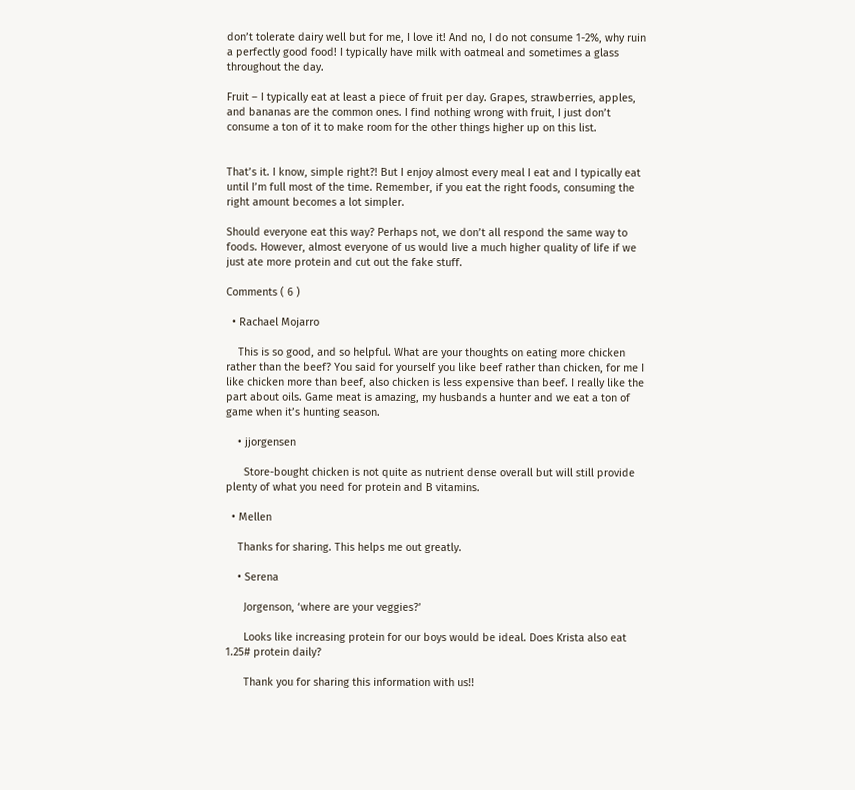don’t tolerate dairy well but for me, I love it! And no, I do not consume 1-2%, why ruin a perfectly good food! I typically have milk with oatmeal and sometimes a glass throughout the day.

Fruit – I typically eat at least a piece of fruit per day. Grapes, strawberries, apples, and bananas are the common ones. I find nothing wrong with fruit, I just don’t consume a ton of it to make room for the other things higher up on this list.


That’s it. I know, simple right?! But I enjoy almost every meal I eat and I typically eat until I’m full most of the time. Remember, if you eat the right foods, consuming the right amount becomes a lot simpler.

Should everyone eat this way? Perhaps not, we don’t all respond the same way to foods. However, almost everyone of us would live a much higher quality of life if we just ate more protein and cut out the fake stuff.

Comments ( 6 )

  • Rachael Mojarro

    This is so good, and so helpful. What are your thoughts on eating more chicken rather than the beef? You said for yourself you like beef rather than chicken, for me I like chicken more than beef, also chicken is less expensive than beef. I really like the part about oils. Game meat is amazing, my husbands a hunter and we eat a ton of game when it’s hunting season.

    • jjorgensen

      Store-bought chicken is not quite as nutrient dense overall but will still provide plenty of what you need for protein and B vitamins.

  • Mellen

    Thanks for sharing. This helps me out greatly.

    • Serena

      Jorgenson, ‘where are your veggies?’

      Looks like increasing protein for our boys would be ideal. Does Krista also eat 1.25# protein daily?

      Thank you for sharing this information with us!!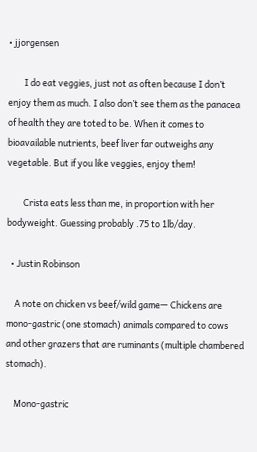• jjorgensen

        I do eat veggies, just not as often because I don’t enjoy them as much. I also don’t see them as the panacea of health they are toted to be. When it comes to bioavailable nutrients, beef liver far outweighs any vegetable. But if you like veggies, enjoy them!

        Crista eats less than me, in proportion with her bodyweight. Guessing probably .75 to 1lb/day.

  • Justin Robinson

    A note on chicken vs beef/wild game— Chickens are mono-gastric (one stomach) animals compared to cows and other grazers that are ruminants (multiple chambered stomach).

    Mono-gastric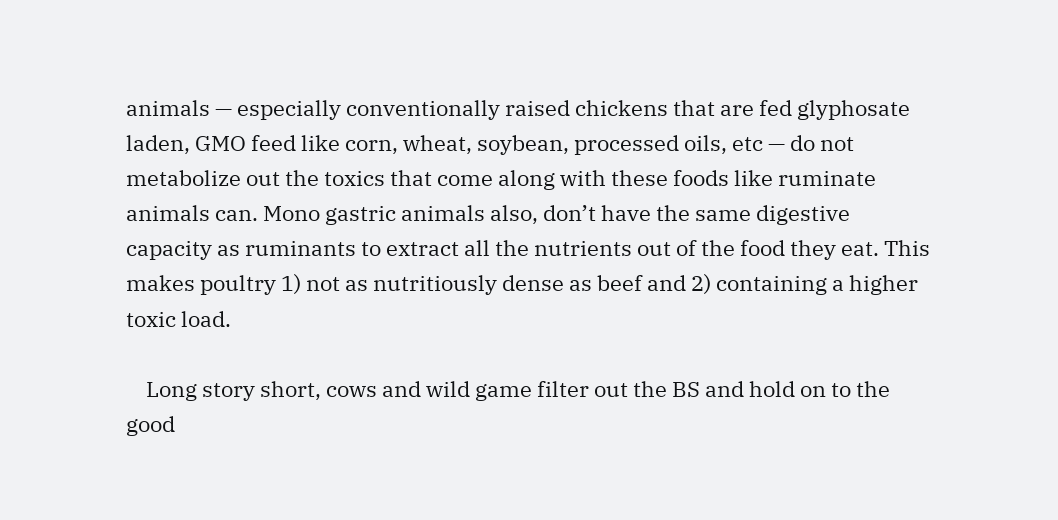animals — especially conventionally raised chickens that are fed glyphosate laden, GMO feed like corn, wheat, soybean, processed oils, etc — do not metabolize out the toxics that come along with these foods like ruminate animals can. Mono gastric animals also, don’t have the same digestive capacity as ruminants to extract all the nutrients out of the food they eat. This makes poultry 1) not as nutritiously dense as beef and 2) containing a higher toxic load.

    Long story short, cows and wild game filter out the BS and hold on to the good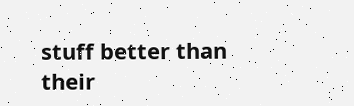stuff better than their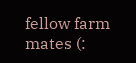fellow farm mates (: